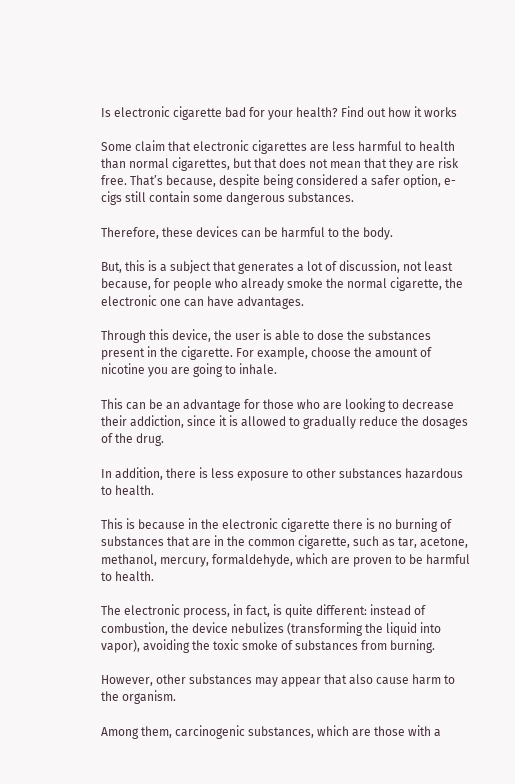Is electronic cigarette bad for your health? Find out how it works

Some claim that electronic cigarettes are less harmful to health than normal cigarettes, but that does not mean that they are risk free. That’s because, despite being considered a safer option, e-cigs still contain some dangerous substances.

Therefore, these devices can be harmful to the body.

But, this is a subject that generates a lot of discussion, not least because, for people who already smoke the normal cigarette, the electronic one can have advantages.

Through this device, the user is able to dose the substances present in the cigarette. For example, choose the amount of nicotine you are going to inhale.

This can be an advantage for those who are looking to decrease their addiction, since it is allowed to gradually reduce the dosages of the drug.

In addition, there is less exposure to other substances hazardous to health.

This is because in the electronic cigarette there is no burning of substances that are in the common cigarette, such as tar, acetone, methanol, mercury, formaldehyde, which are proven to be harmful to health.

The electronic process, in fact, is quite different: instead of combustion, the device nebulizes (transforming the liquid into vapor), avoiding the toxic smoke of substances from burning.

However, other substances may appear that also cause harm to the organism.

Among them, carcinogenic substances, which are those with a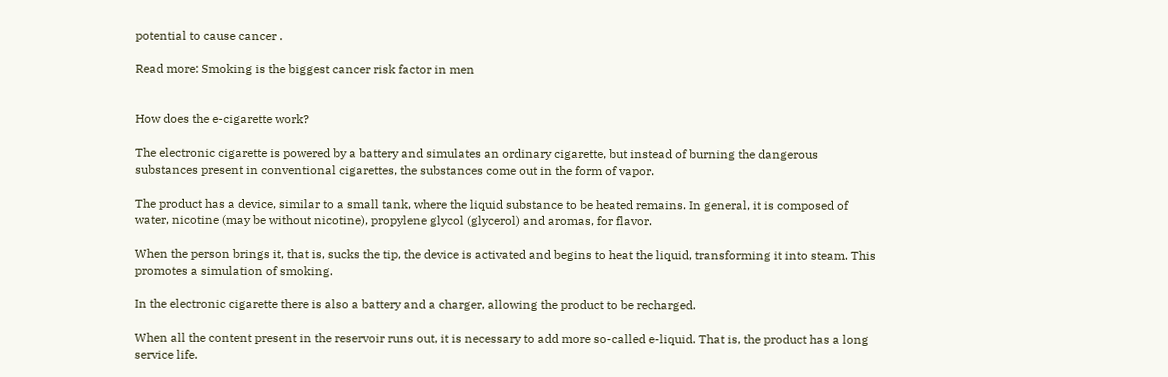potential to cause cancer .

Read more: Smoking is the biggest cancer risk factor in men


How does the e-cigarette work?

The electronic cigarette is powered by a battery and simulates an ordinary cigarette, but instead of burning the dangerous substances present in conventional cigarettes, the substances come out in the form of vapor.

The product has a device, similar to a small tank, where the liquid substance to be heated remains. In general, it is composed of water, nicotine (may be without nicotine), propylene glycol (glycerol) and aromas, for flavor.

When the person brings it, that is, sucks the tip, the device is activated and begins to heat the liquid, transforming it into steam. This promotes a simulation of smoking.

In the electronic cigarette there is also a battery and a charger, allowing the product to be recharged.

When all the content present in the reservoir runs out, it is necessary to add more so-called e-liquid. That is, the product has a long service life.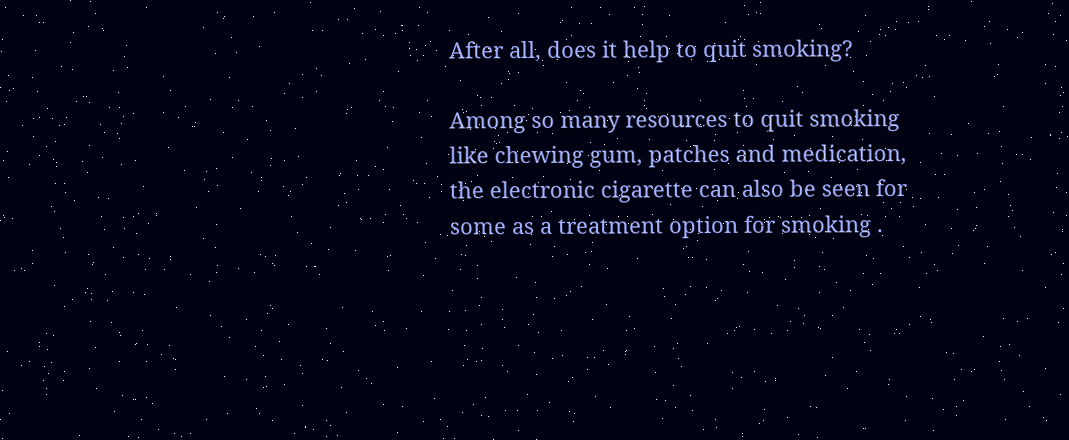After all, does it help to quit smoking?

Among so many resources to quit smoking like chewing gum, patches and medication, the electronic cigarette can also be seen for some as a treatment option for smoking .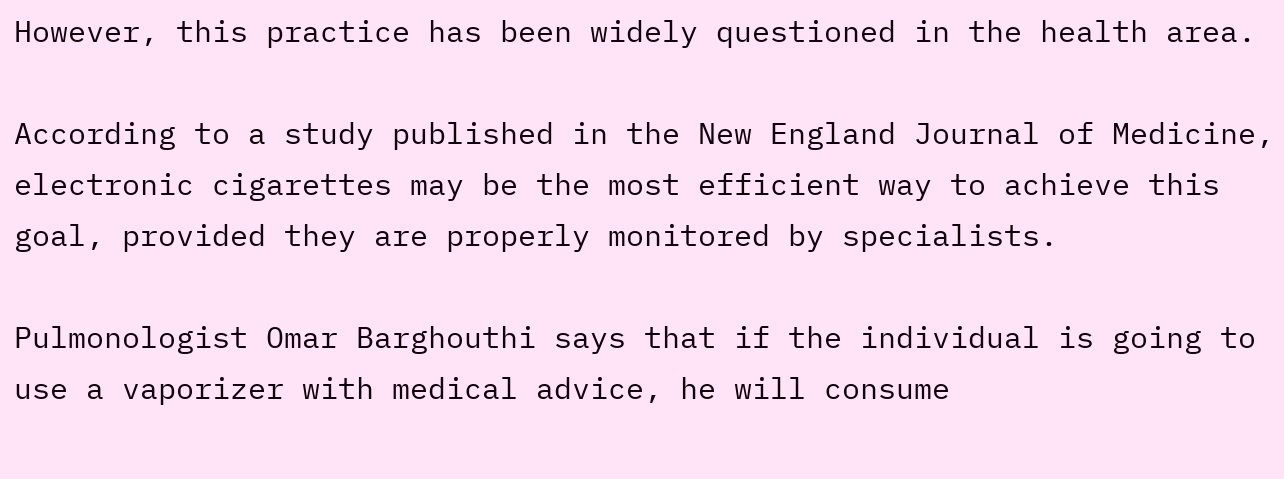However, this practice has been widely questioned in the health area.

According to a study published in the New England Journal of Medicine, electronic cigarettes may be the most efficient way to achieve this goal, provided they are properly monitored by specialists.

Pulmonologist Omar Barghouthi says that if the individual is going to use a vaporizer with medical advice, he will consume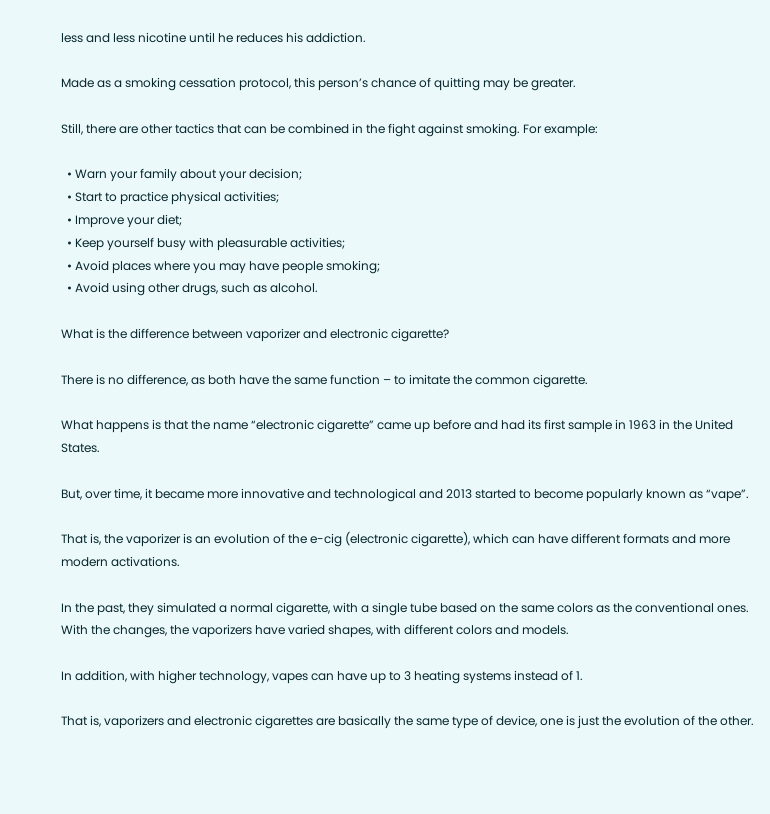less and less nicotine until he reduces his addiction.

Made as a smoking cessation protocol, this person’s chance of quitting may be greater.

Still, there are other tactics that can be combined in the fight against smoking. For example:

  • Warn your family about your decision;
  • Start to practice physical activities;
  • Improve your diet;
  • Keep yourself busy with pleasurable activities;
  • Avoid places where you may have people smoking;
  • Avoid using other drugs, such as alcohol.

What is the difference between vaporizer and electronic cigarette?

There is no difference, as both have the same function – to imitate the common cigarette.

What happens is that the name “electronic cigarette” came up before and had its first sample in 1963 in the United States.

But, over time, it became more innovative and technological and 2013 started to become popularly known as “vape”.

That is, the vaporizer is an evolution of the e-cig (electronic cigarette), which can have different formats and more modern activations.

In the past, they simulated a normal cigarette, with a single tube based on the same colors as the conventional ones. With the changes, the vaporizers have varied shapes, with different colors and models.

In addition, with higher technology, vapes can have up to 3 heating systems instead of 1.

That is, vaporizers and electronic cigarettes are basically the same type of device, one is just the evolution of the other.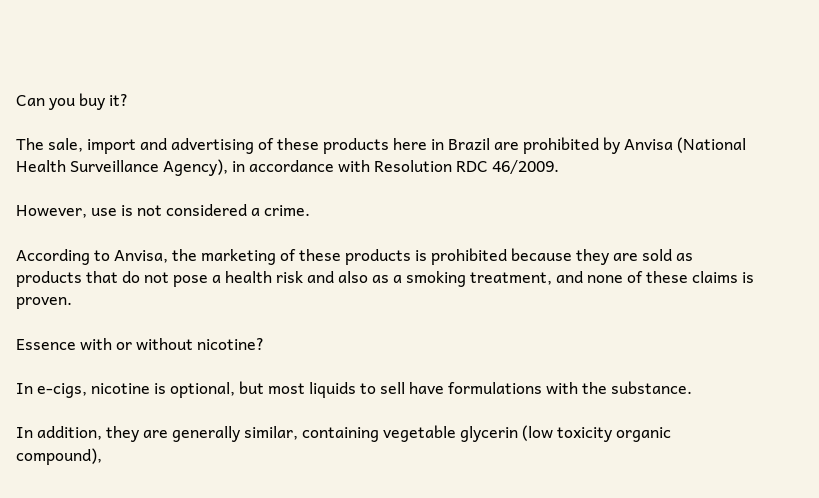Can you buy it?

The sale, import and advertising of these products here in Brazil are prohibited by Anvisa (National Health Surveillance Agency), in accordance with Resolution RDC 46/2009.

However, use is not considered a crime.

According to Anvisa, the marketing of these products is prohibited because they are sold as products that do not pose a health risk and also as a smoking treatment, and none of these claims is proven.

Essence with or without nicotine?

In e-cigs, nicotine is optional, but most liquids to sell have formulations with the substance.

In addition, they are generally similar, containing vegetable glycerin (low toxicity organic compound),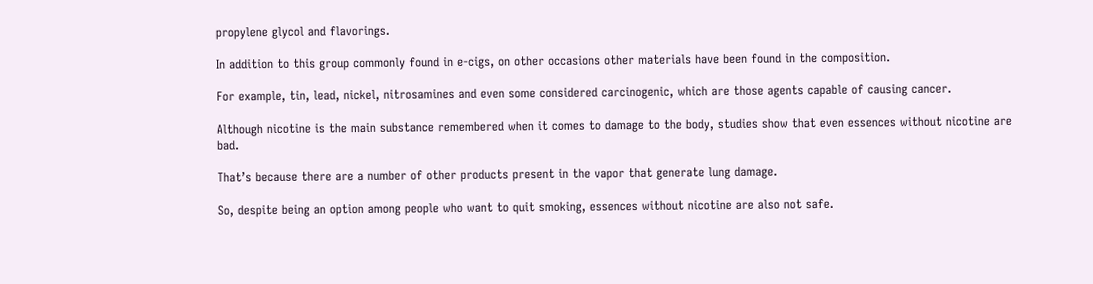propylene glycol and flavorings.

In addition to this group commonly found in e-cigs, on other occasions other materials have been found in the composition.

For example, tin, lead, nickel, nitrosamines and even some considered carcinogenic, which are those agents capable of causing cancer.

Although nicotine is the main substance remembered when it comes to damage to the body, studies show that even essences without nicotine are bad.

That’s because there are a number of other products present in the vapor that generate lung damage.

So, despite being an option among people who want to quit smoking, essences without nicotine are also not safe.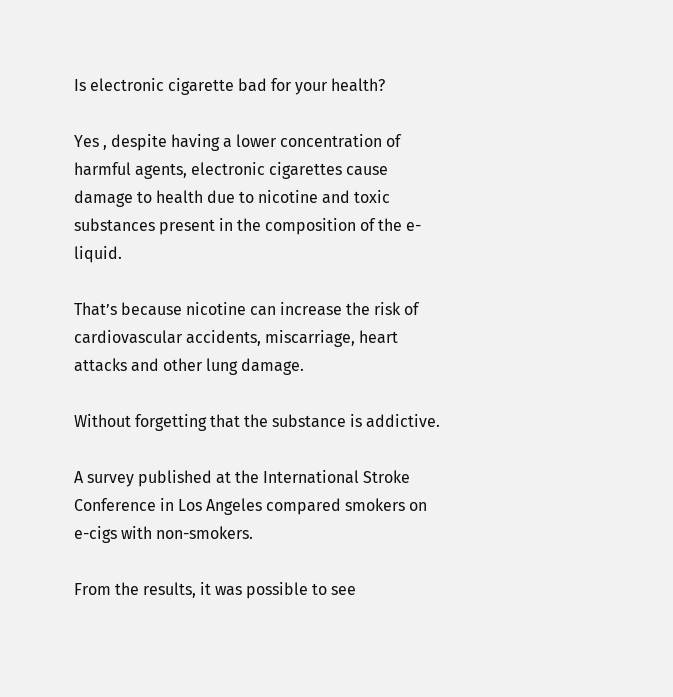Is electronic cigarette bad for your health?

Yes , despite having a lower concentration of harmful agents, electronic cigarettes cause damage to health due to nicotine and toxic substances present in the composition of the e-liquid.

That’s because nicotine can increase the risk of cardiovascular accidents, miscarriage, heart attacks and other lung damage.

Without forgetting that the substance is addictive.

A survey published at the International Stroke Conference in Los Angeles compared smokers on e-cigs with non-smokers.

From the results, it was possible to see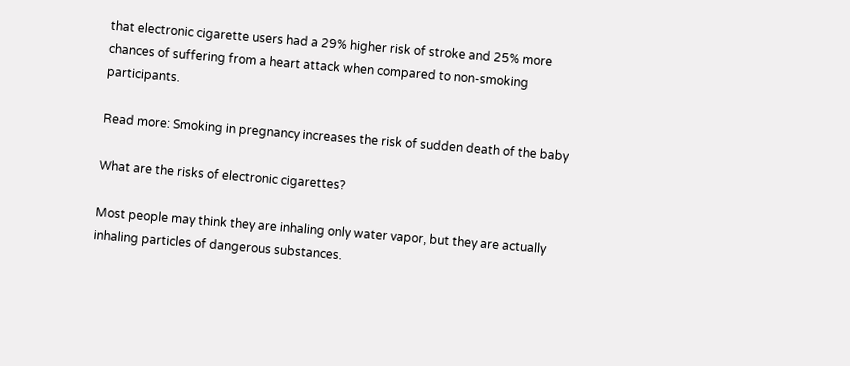that electronic cigarette users had a 29% higher risk of stroke and 25% more chances of suffering from a heart attack when compared to non-smoking participants.

Read more: Smoking in pregnancy increases the risk of sudden death of the baby

What are the risks of electronic cigarettes?

Most people may think they are inhaling only water vapor, but they are actually inhaling particles of dangerous substances.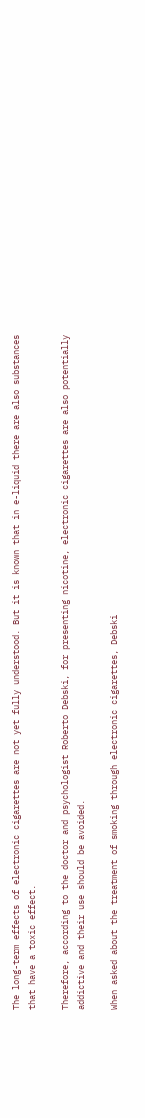The long-term effects of electronic cigarettes are not yet fully understood. But it is known that in e-liquid there are also substances that have a toxic effect.

Therefore, according to the doctor and psychologist Roberto Debski, for presenting nicotine, electronic cigarettes are also potentially addictive and their use should be avoided.

When asked about the treatment of smoking through electronic cigarettes, Debski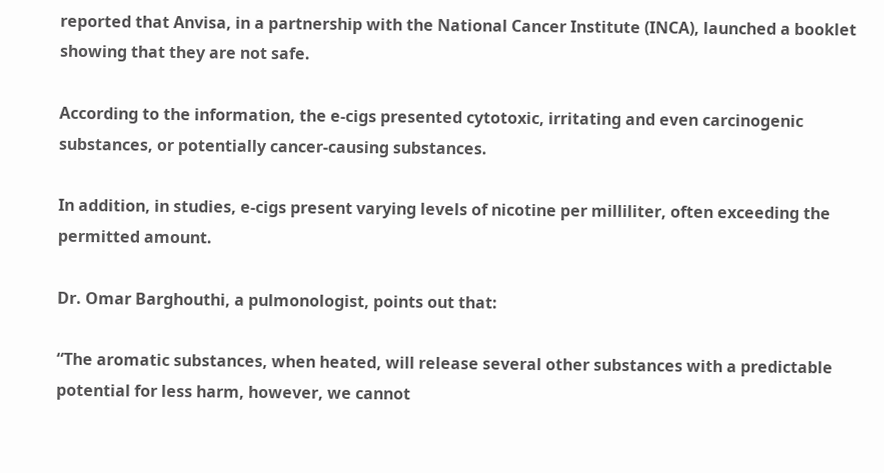reported that Anvisa, in a partnership with the National Cancer Institute (INCA), launched a booklet showing that they are not safe.

According to the information, the e-cigs presented cytotoxic, irritating and even carcinogenic substances, or potentially cancer-causing substances.

In addition, in studies, e-cigs present varying levels of nicotine per milliliter, often exceeding the permitted amount.

Dr. Omar Barghouthi, a pulmonologist, points out that:

“The aromatic substances, when heated, will release several other substances with a predictable potential for less harm, however, we cannot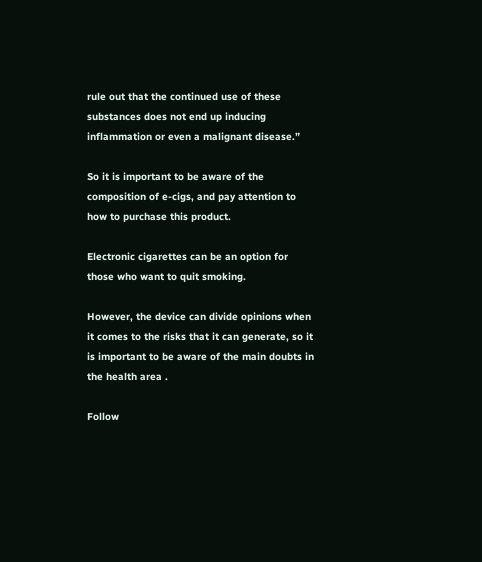rule out that the continued use of these substances does not end up inducing inflammation or even a malignant disease.”

So it is important to be aware of the composition of e-cigs, and pay attention to how to purchase this product.

Electronic cigarettes can be an option for those who want to quit smoking.

However, the device can divide opinions when it comes to the risks that it can generate, so it is important to be aware of the main doubts in the health area .

Follow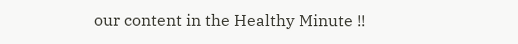our content in the Healthy Minute !!